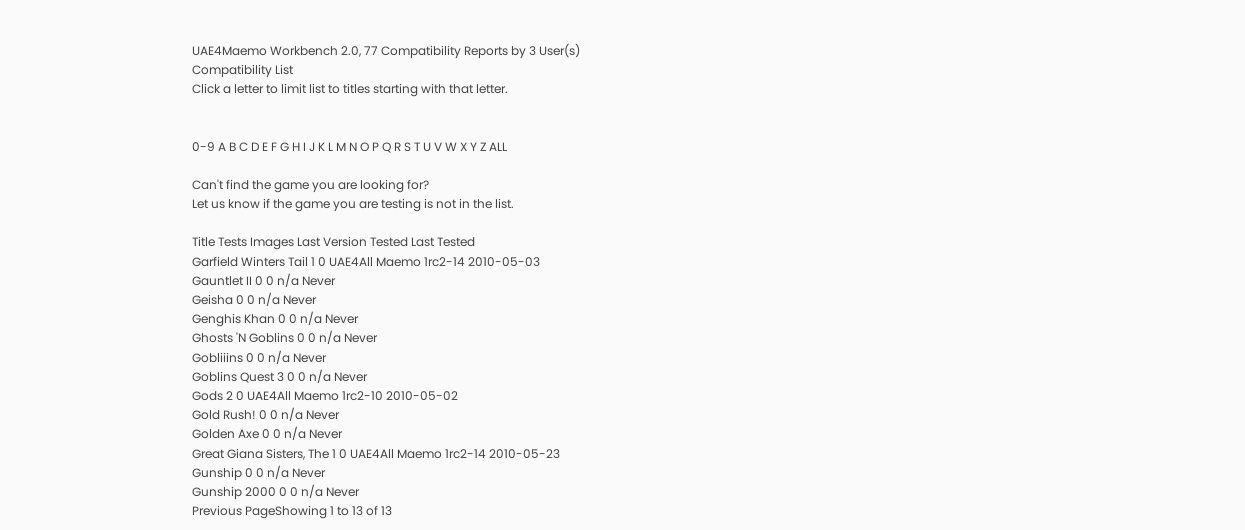UAE4Maemo Workbench 2.0, 77 Compatibility Reports by 3 User(s)
Compatibility List
Click a letter to limit list to titles starting with that letter.


0-9 A B C D E F G H I J K L M N O P Q R S T U V W X Y Z ALL

Can't find the game you are looking for?
Let us know if the game you are testing is not in the list.

Title Tests Images Last Version Tested Last Tested
Garfield Winters Tail 1 0 UAE4All Maemo 1rc2-14 2010-05-03
Gauntlet II 0 0 n/a Never
Geisha 0 0 n/a Never
Genghis Khan 0 0 n/a Never
Ghosts 'N Goblins 0 0 n/a Never
Gobliiins 0 0 n/a Never
Goblins Quest 3 0 0 n/a Never
Gods 2 0 UAE4All Maemo 1rc2-10 2010-05-02
Gold Rush! 0 0 n/a Never
Golden Axe 0 0 n/a Never
Great Giana Sisters, The 1 0 UAE4All Maemo 1rc2-14 2010-05-23
Gunship 0 0 n/a Never
Gunship 2000 0 0 n/a Never
Previous PageShowing 1 to 13 of 13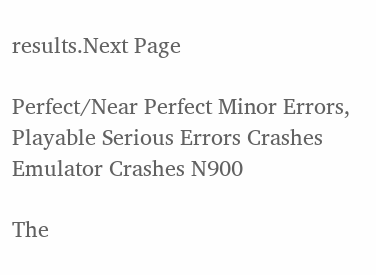results.Next Page

Perfect/Near Perfect Minor Errors, Playable Serious Errors Crashes Emulator Crashes N900

The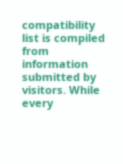compatibility list is compiled from information submitted by visitors. While every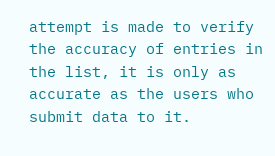attempt is made to verify the accuracy of entries in the list, it is only as accurate as the users who submit data to it.